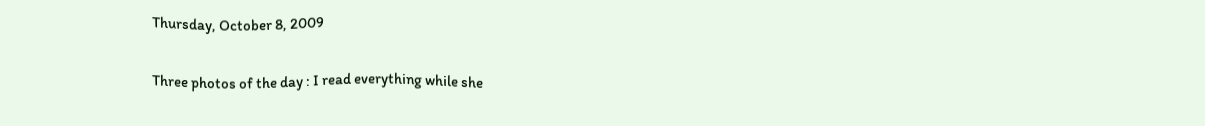Thursday, October 8, 2009

Three photos of the day : I read everything while she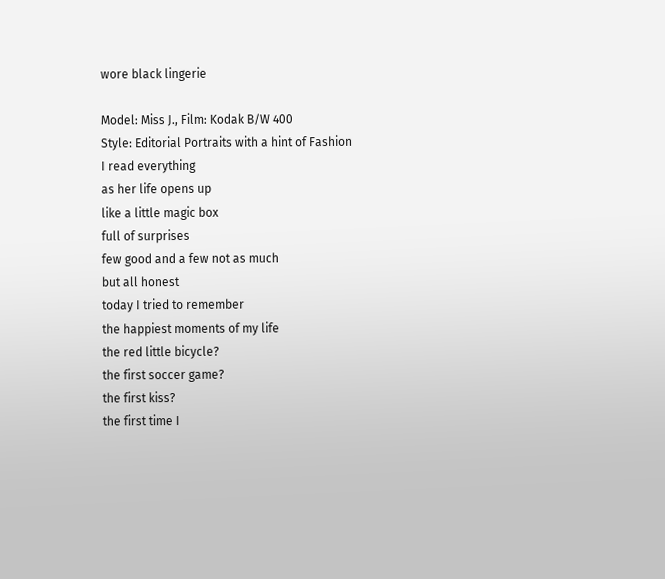wore black lingerie

Model: Miss J., Film: Kodak B/W 400
Style: Editorial Portraits with a hint of Fashion
I read everything
as her life opens up
like a little magic box
full of surprises
few good and a few not as much
but all honest
today I tried to remember
the happiest moments of my life
the red little bicycle?
the first soccer game?
the first kiss?
the first time I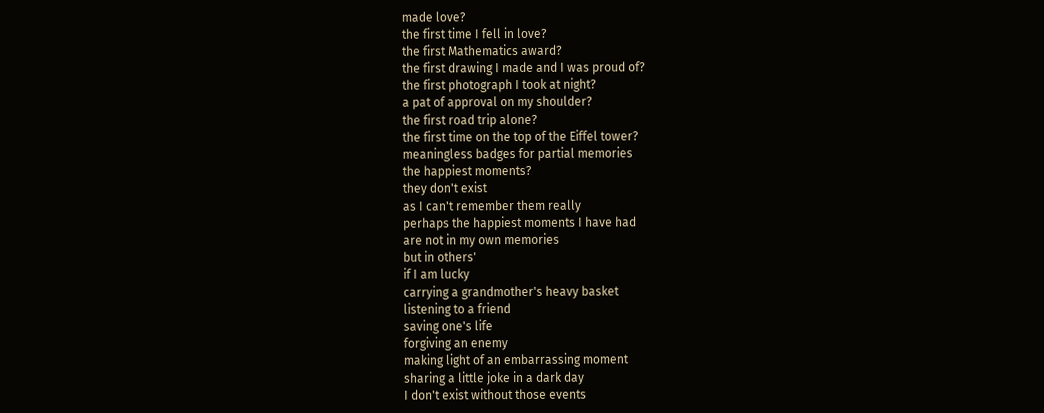made love?
the first time I fell in love?
the first Mathematics award?
the first drawing I made and I was proud of?
the first photograph I took at night?
a pat of approval on my shoulder?
the first road trip alone?
the first time on the top of the Eiffel tower?
meaningless badges for partial memories
the happiest moments?
they don't exist
as I can't remember them really
perhaps the happiest moments I have had
are not in my own memories
but in others'
if I am lucky
carrying a grandmother's heavy basket
listening to a friend
saving one's life
forgiving an enemy
making light of an embarrassing moment
sharing a little joke in a dark day
I don't exist without those events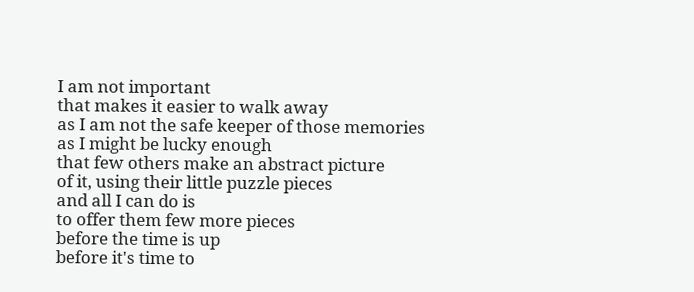I am not important
that makes it easier to walk away
as I am not the safe keeper of those memories
as I might be lucky enough
that few others make an abstract picture
of it, using their little puzzle pieces
and all I can do is
to offer them few more pieces
before the time is up
before it's time to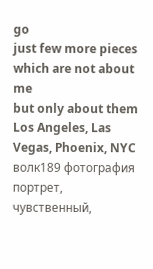go
just few more pieces
which are not about me
but only about them
Los Angeles, Las Vegas, Phoenix, NYC
волк189 фотография
портрет, чувственный,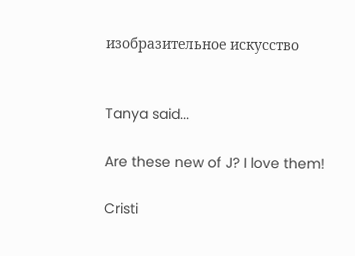изобразительное искусство


Tanya said...

Are these new of J? I love them!

Cristi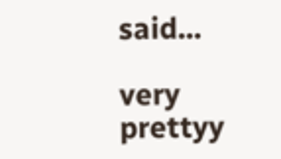said...

very prettyy